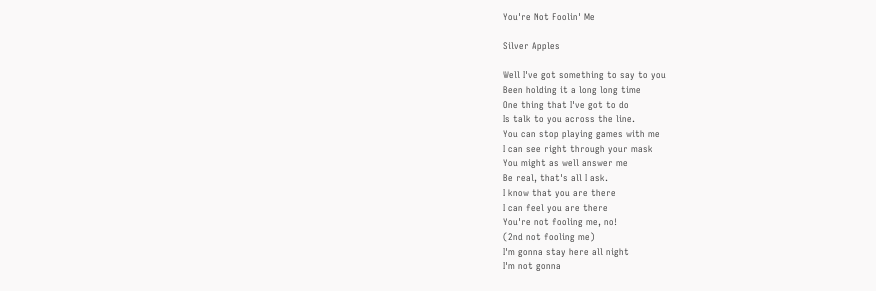You're Not Foolin' Me

Silver Apples

Well I've got something to say to you
Been holding it a long long time
One thing that I've got to do
Is talk to you across the line.
You can stop playing games with me
I can see right through your mask
You might as well answer me
Be real, that's all I ask.
I know that you are there
I can feel you are there
You're not fooling me, no!
(2nd not fooling me)
I'm gonna stay here all night
I'm not gonna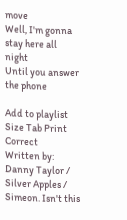move
Well, I'm gonna stay here all night
Until you answer the phone

Add to playlist Size Tab Print Correct
Written by: Danny Taylor / Silver Apples / Simeon. Isn't this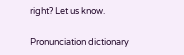right? Let us know.

Pronunciation dictionary